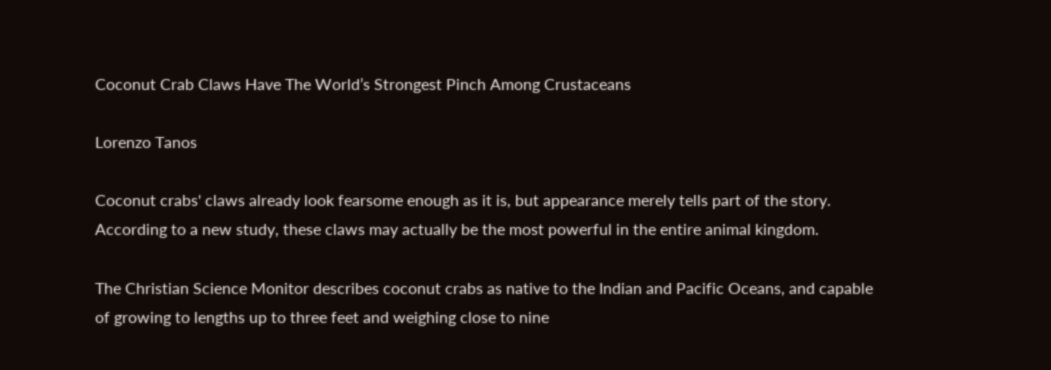Coconut Crab Claws Have The World’s Strongest Pinch Among Crustaceans

Lorenzo Tanos

Coconut crabs' claws already look fearsome enough as it is, but appearance merely tells part of the story. According to a new study, these claws may actually be the most powerful in the entire animal kingdom.

The Christian Science Monitor describes coconut crabs as native to the Indian and Pacific Oceans, and capable of growing to lengths up to three feet and weighing close to nine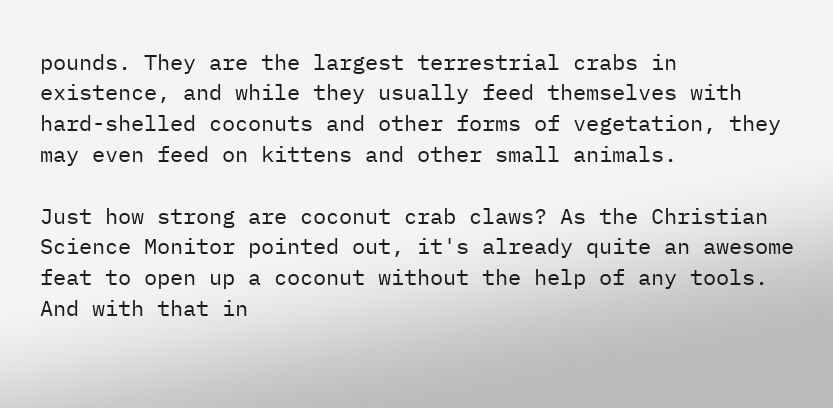pounds. They are the largest terrestrial crabs in existence, and while they usually feed themselves with hard-shelled coconuts and other forms of vegetation, they may even feed on kittens and other small animals.

Just how strong are coconut crab claws? As the Christian Science Monitor pointed out, it's already quite an awesome feat to open up a coconut without the help of any tools. And with that in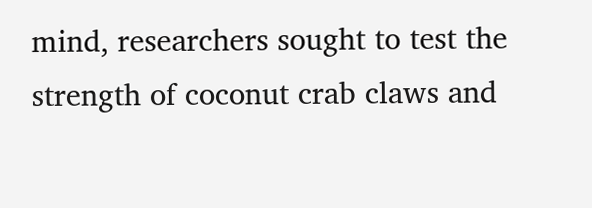mind, researchers sought to test the strength of coconut crab claws and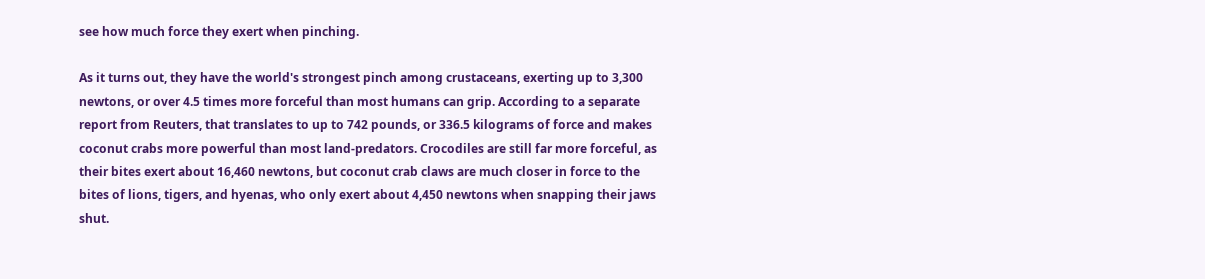see how much force they exert when pinching.

As it turns out, they have the world's strongest pinch among crustaceans, exerting up to 3,300 newtons, or over 4.5 times more forceful than most humans can grip. According to a separate report from Reuters, that translates to up to 742 pounds, or 336.5 kilograms of force and makes coconut crabs more powerful than most land-predators. Crocodiles are still far more forceful, as their bites exert about 16,460 newtons, but coconut crab claws are much closer in force to the bites of lions, tigers, and hyenas, who only exert about 4,450 newtons when snapping their jaws shut.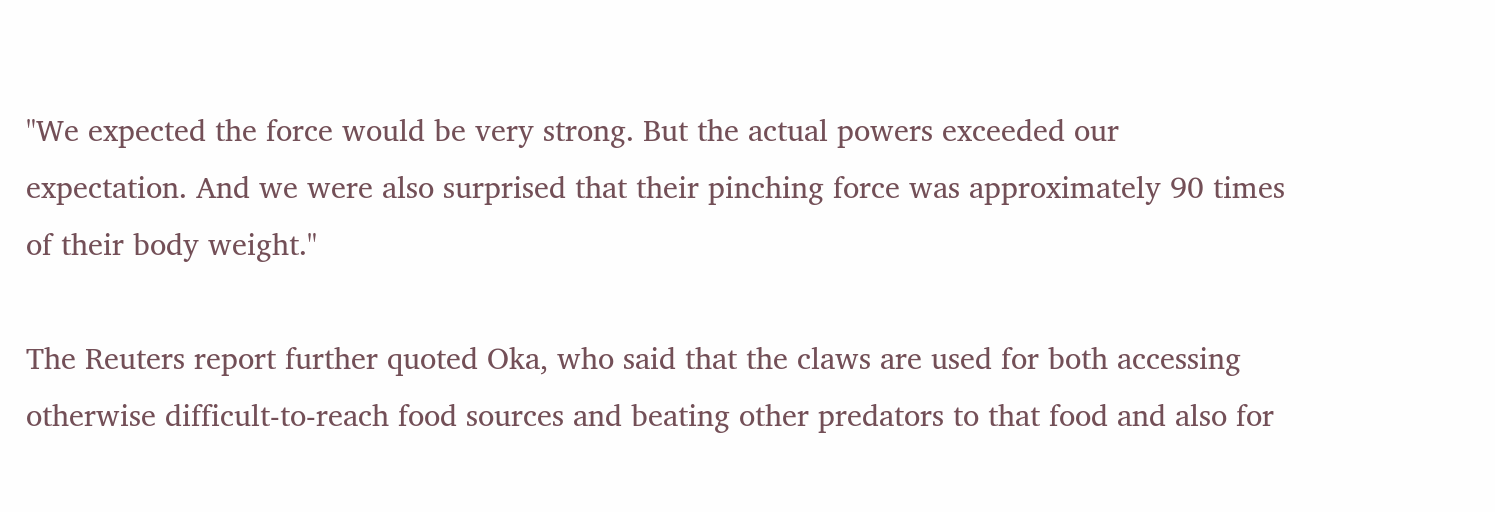"We expected the force would be very strong. But the actual powers exceeded our expectation. And we were also surprised that their pinching force was approximately 90 times of their body weight."

The Reuters report further quoted Oka, who said that the claws are used for both accessing otherwise difficult-to-reach food sources and beating other predators to that food and also for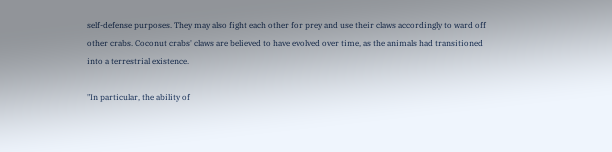self-defense purposes. They may also fight each other for prey and use their claws accordingly to ward off other crabs. Coconut crabs' claws are believed to have evolved over time, as the animals had transitioned into a terrestrial existence.

"In particular, the ability of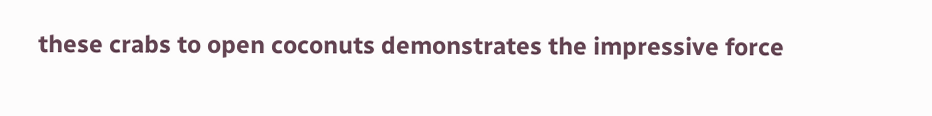these crabs to open coconuts demonstrates the impressive force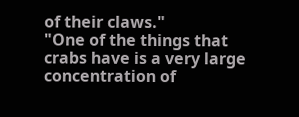of their claws."
"One of the things that crabs have is a very large concentration of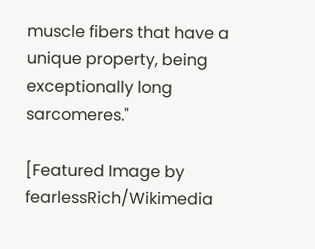muscle fibers that have a unique property, being exceptionally long sarcomeres."

[Featured Image by fearlessRich/Wikimedia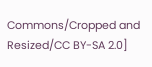Commons/Cropped and Resized/CC BY-SA 2.0]